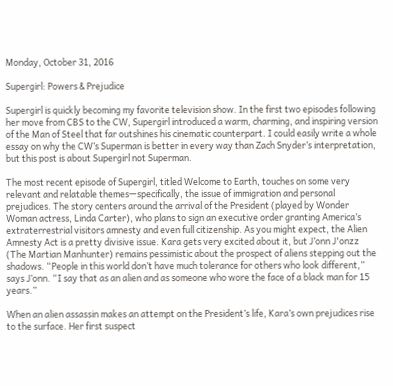Monday, October 31, 2016

Supergirl: Powers & Prejudice

Supergirl is quickly becoming my favorite television show. In the first two episodes following her move from CBS to the CW, Supergirl introduced a warm, charming, and inspiring version of the Man of Steel that far outshines his cinematic counterpart. I could easily write a whole essay on why the CW’s Superman is better in every way than Zach Snyder’s interpretation, but this post is about Supergirl not Superman.

The most recent episode of Supergirl, titled Welcome to Earth, touches on some very relevant and relatable themes—specifically, the issue of immigration and personal prejudices. The story centers around the arrival of the President (played by Wonder Woman actress, Linda Carter), who plans to sign an executive order granting America’s extraterrestrial visitors amnesty and even full citizenship. As you might expect, the Alien Amnesty Act is a pretty divisive issue. Kara gets very excited about it, but J’onn J'onzz (The Martian Manhunter) remains pessimistic about the prospect of aliens stepping out the shadows. “People in this world don’t have much tolerance for others who look different,” says J’onn. “I say that as an alien and as someone who wore the face of a black man for 15 years.”

When an alien assassin makes an attempt on the President’s life, Kara’s own prejudices rise to the surface. Her first suspect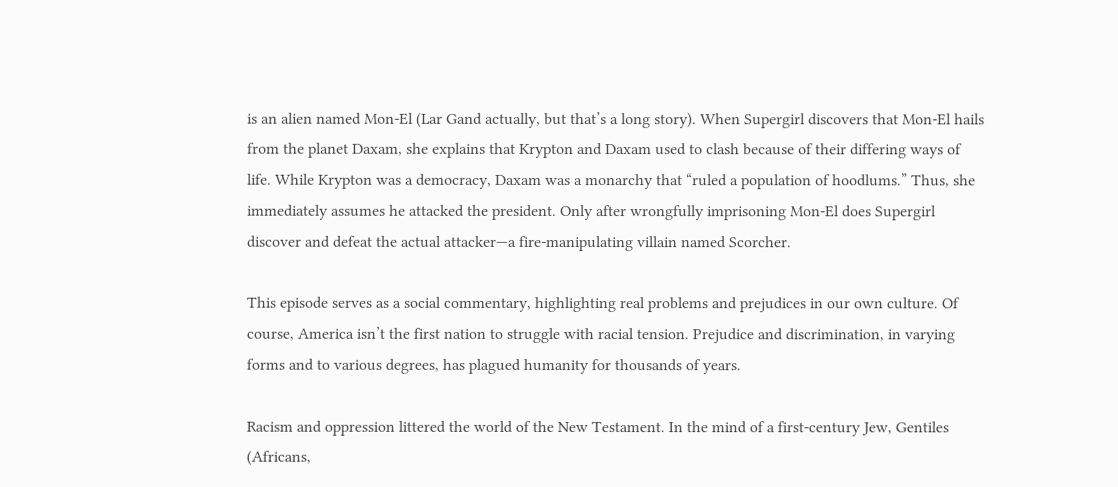is an alien named Mon-El (Lar Gand actually, but that’s a long story). When Supergirl discovers that Mon-El hails from the planet Daxam, she explains that Krypton and Daxam used to clash because of their differing ways of life. While Krypton was a democracy, Daxam was a monarchy that “ruled a population of hoodlums.” Thus, she immediately assumes he attacked the president. Only after wrongfully imprisoning Mon-El does Supergirl discover and defeat the actual attacker—a fire-manipulating villain named Scorcher.

This episode serves as a social commentary, highlighting real problems and prejudices in our own culture. Of course, America isn’t the first nation to struggle with racial tension. Prejudice and discrimination, in varying forms and to various degrees, has plagued humanity for thousands of years.

Racism and oppression littered the world of the New Testament. In the mind of a first-century Jew, Gentiles (Africans,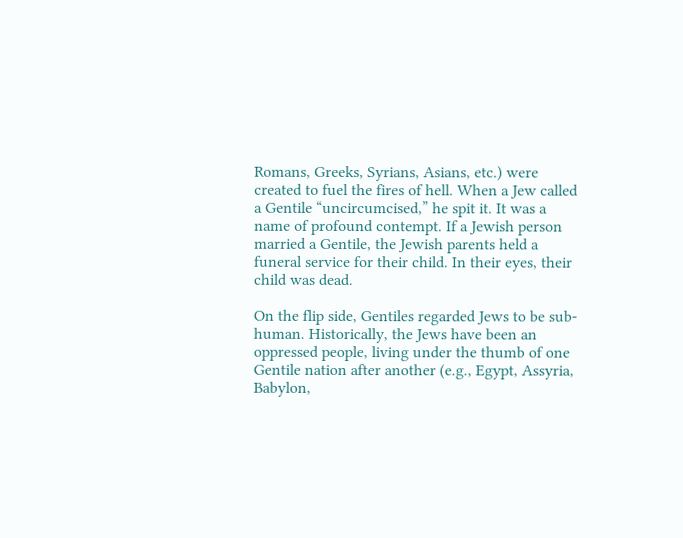Romans, Greeks, Syrians, Asians, etc.) were created to fuel the fires of hell. When a Jew called a Gentile “uncircumcised,” he spit it. It was a name of profound contempt. If a Jewish person married a Gentile, the Jewish parents held a funeral service for their child. In their eyes, their child was dead.

On the flip side, Gentiles regarded Jews to be sub-human. Historically, the Jews have been an oppressed people, living under the thumb of one Gentile nation after another (e.g., Egypt, Assyria, Babylon,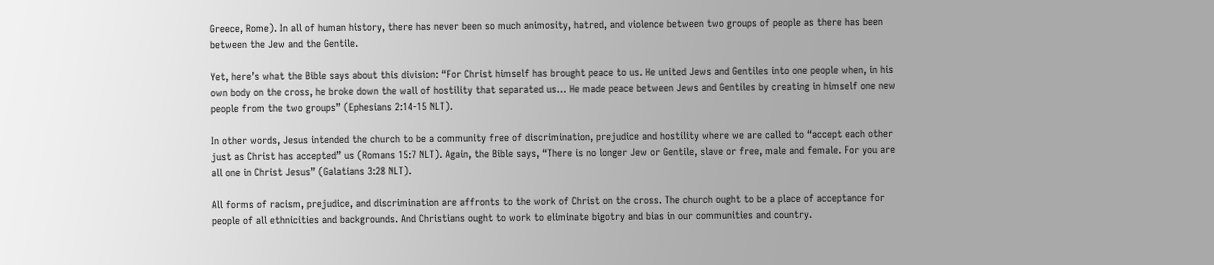Greece, Rome). In all of human history, there has never been so much animosity, hatred, and violence between two groups of people as there has been between the Jew and the Gentile.

Yet, here’s what the Bible says about this division: “For Christ himself has brought peace to us. He united Jews and Gentiles into one people when, in his own body on the cross, he broke down the wall of hostility that separated us… He made peace between Jews and Gentiles by creating in himself one new people from the two groups” (Ephesians 2:14-15 NLT).

In other words, Jesus intended the church to be a community free of discrimination, prejudice and hostility where we are called to “accept each other just as Christ has accepted” us (Romans 15:7 NLT). Again, the Bible says, “There is no longer Jew or Gentile, slave or free, male and female. For you are all one in Christ Jesus” (Galatians 3:28 NLT).

All forms of racism, prejudice, and discrimination are affronts to the work of Christ on the cross. The church ought to be a place of acceptance for people of all ethnicities and backgrounds. And Christians ought to work to eliminate bigotry and bias in our communities and country.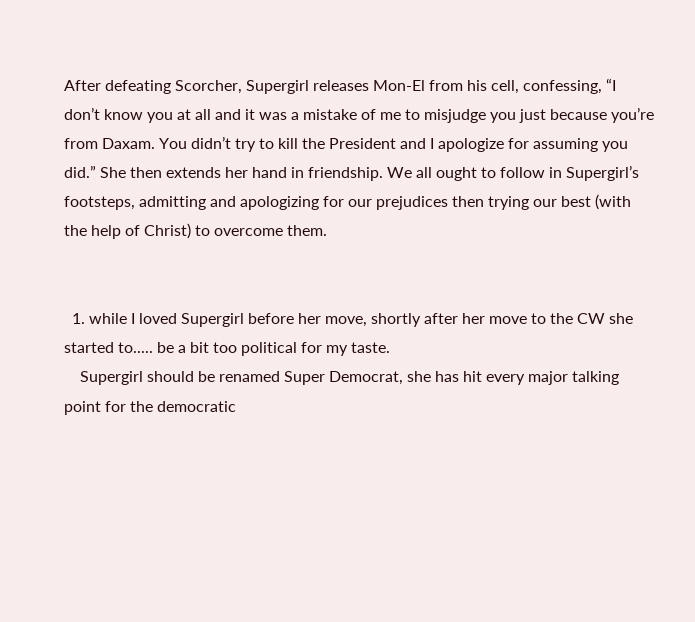After defeating Scorcher, Supergirl releases Mon-El from his cell, confessing, “I don’t know you at all and it was a mistake of me to misjudge you just because you’re from Daxam. You didn’t try to kill the President and I apologize for assuming you did.” She then extends her hand in friendship. We all ought to follow in Supergirl’s footsteps, admitting and apologizing for our prejudices then trying our best (with the help of Christ) to overcome them.


  1. while I loved Supergirl before her move, shortly after her move to the CW she started to..... be a bit too political for my taste.
    Supergirl should be renamed Super Democrat, she has hit every major talking point for the democratic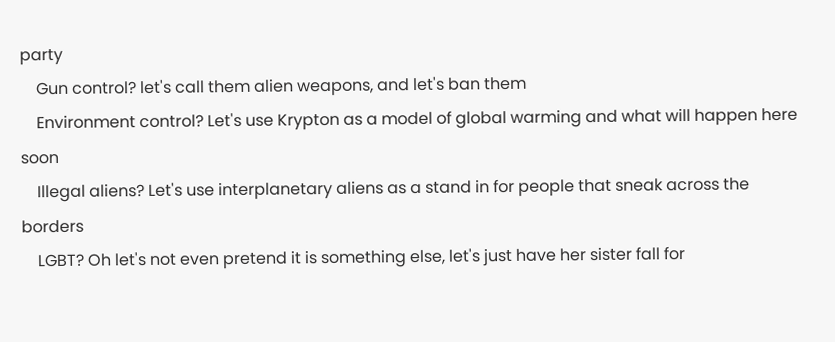party
    Gun control? let's call them alien weapons, and let's ban them
    Environment control? Let's use Krypton as a model of global warming and what will happen here soon
    Illegal aliens? Let's use interplanetary aliens as a stand in for people that sneak across the borders
    LGBT? Oh let's not even pretend it is something else, let's just have her sister fall for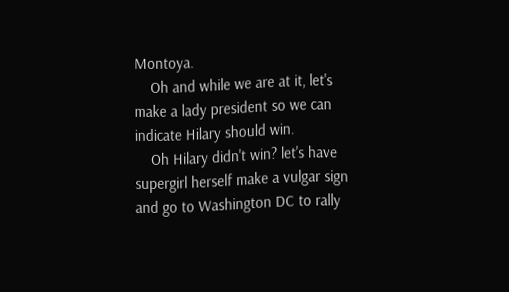Montoya.
    Oh and while we are at it, let's make a lady president so we can indicate Hilary should win.
    Oh Hilary didn't win? let's have supergirl herself make a vulgar sign and go to Washington DC to rally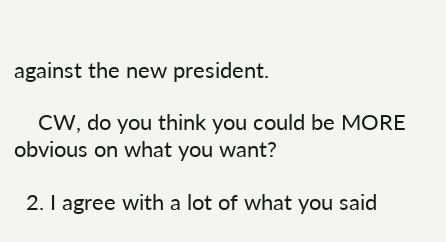against the new president.

    CW, do you think you could be MORE obvious on what you want?

  2. I agree with a lot of what you said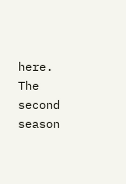here. The second season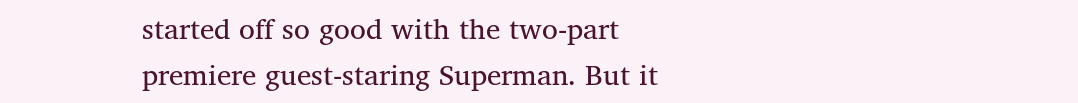started off so good with the two-part premiere guest-staring Superman. But it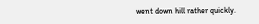went down hill rather quickly.